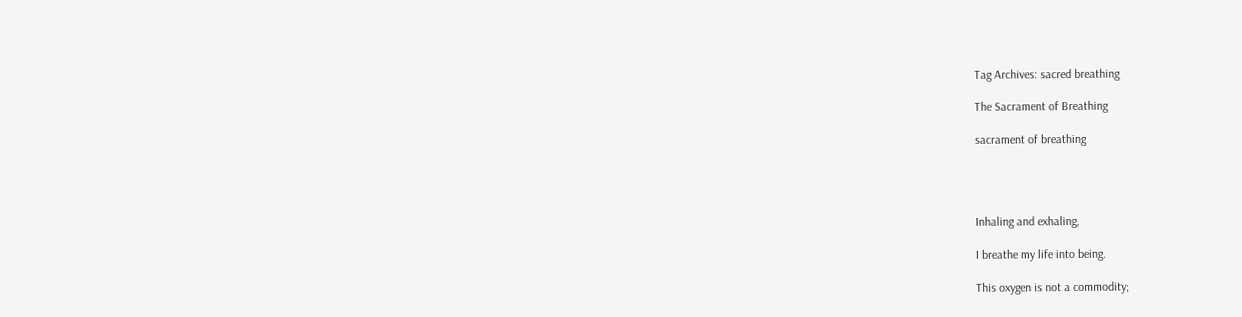Tag Archives: sacred breathing

The Sacrament of Breathing

sacrament of breathing




Inhaling and exhaling,

I breathe my life into being.

This oxygen is not a commodity;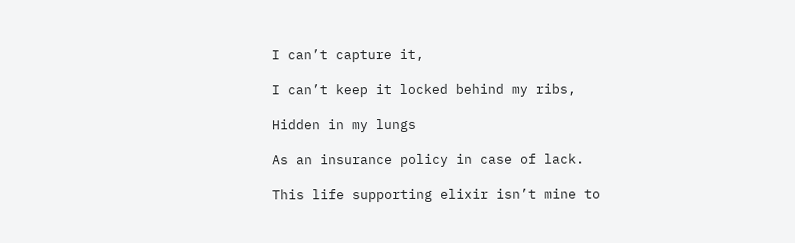I can’t capture it,

I can’t keep it locked behind my ribs,

Hidden in my lungs

As an insurance policy in case of lack.

This life supporting elixir isn’t mine to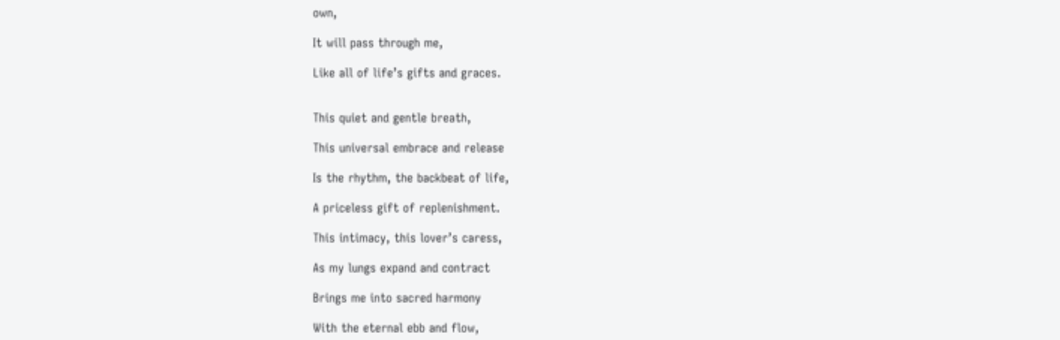own,

It will pass through me,

Like all of life’s gifts and graces.


This quiet and gentle breath,

This universal embrace and release

Is the rhythm, the backbeat of life,

A priceless gift of replenishment.

This intimacy, this lover’s caress,

As my lungs expand and contract

Brings me into sacred harmony

With the eternal ebb and flow,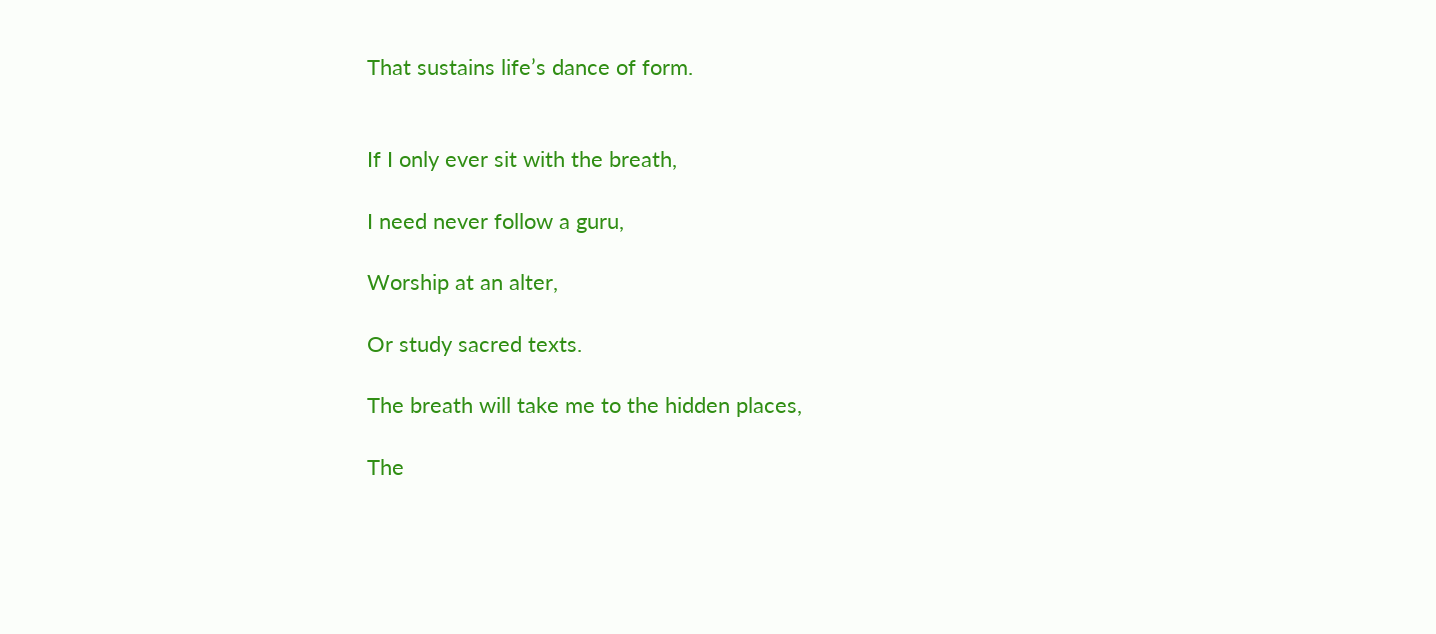That sustains life’s dance of form.


If I only ever sit with the breath,

I need never follow a guru,

Worship at an alter,

Or study sacred texts.

The breath will take me to the hidden places,

The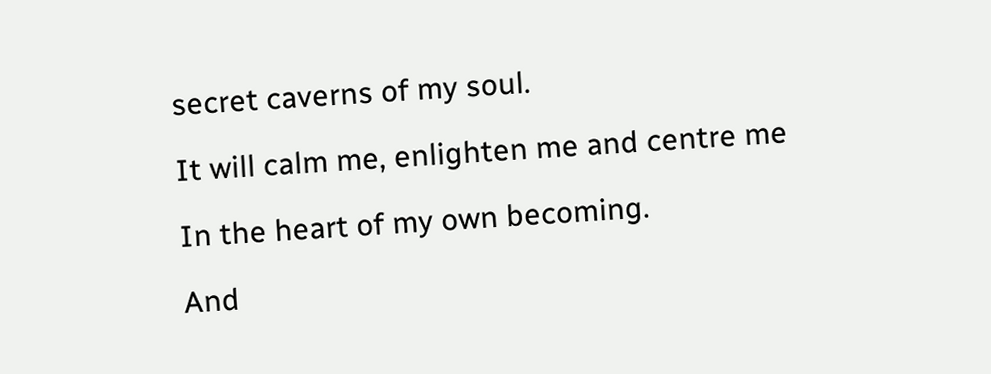secret caverns of my soul.

It will calm me, enlighten me and centre me

In the heart of my own becoming.

And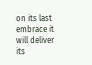on its last embrace it will deliver its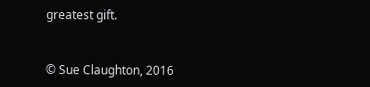greatest gift.


© Sue Claughton, 2016